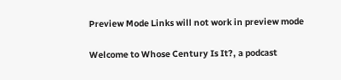Preview Mode Links will not work in preview mode

Welcome to Whose Century Is It?, a podcast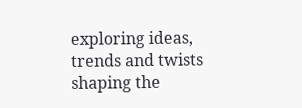exploring ideas, trends and twists shaping the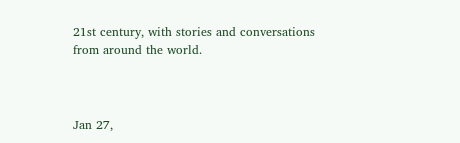21st century, with stories and conversations from around the world.



Jan 27,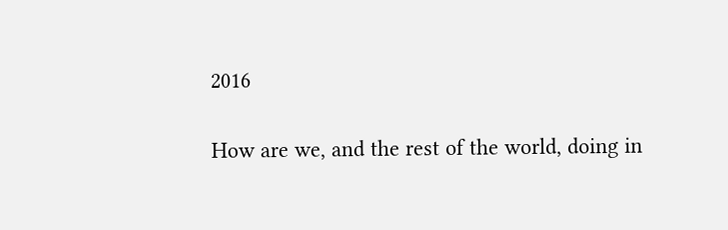2016

How are we, and the rest of the world, doing in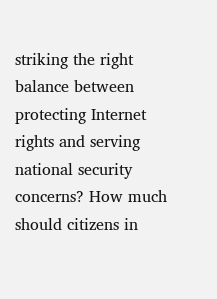striking the right balance between protecting Internet rights and serving national security concerns? How much should citizens in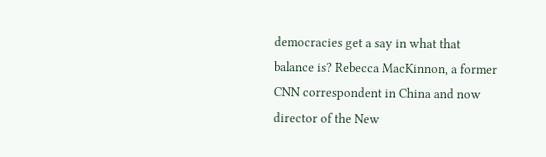democracies get a say in what that balance is? Rebecca MacKinnon, a former CNN correspondent in China and now director of the New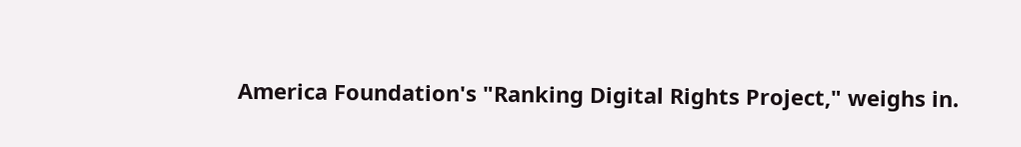America Foundation's "Ranking Digital Rights Project," weighs in.